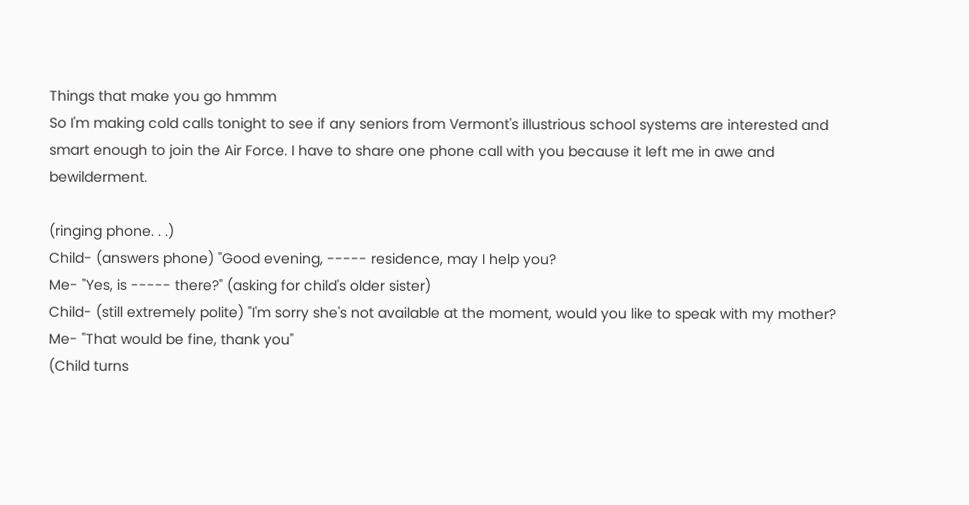Things that make you go hmmm
So I'm making cold calls tonight to see if any seniors from Vermont's illustrious school systems are interested and smart enough to join the Air Force. I have to share one phone call with you because it left me in awe and bewilderment.

(ringing phone. . .)
Child- (answers phone) "Good evening, ----- residence, may I help you?
Me- "Yes, is ----- there?" (asking for child's older sister)
Child- (still extremely polite) "I'm sorry she's not available at the moment, would you like to speak with my mother?
Me- "That would be fine, thank you"
(Child turns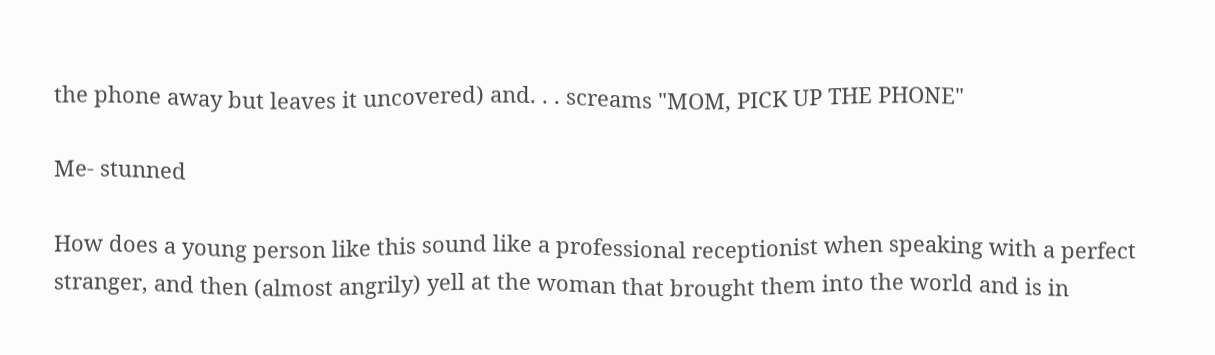the phone away but leaves it uncovered) and. . . screams "MOM, PICK UP THE PHONE"

Me- stunned

How does a young person like this sound like a professional receptionist when speaking with a perfect stranger, and then (almost angrily) yell at the woman that brought them into the world and is in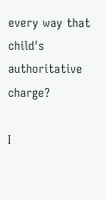every way that child's authoritative charge?

I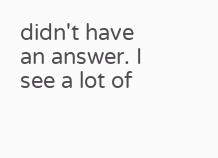didn't have an answer. I see a lot of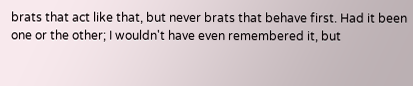brats that act like that, but never brats that behave first. Had it been one or the other; I wouldn't have even remembered it, but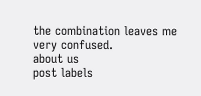the combination leaves me very confused.
about us
post labels